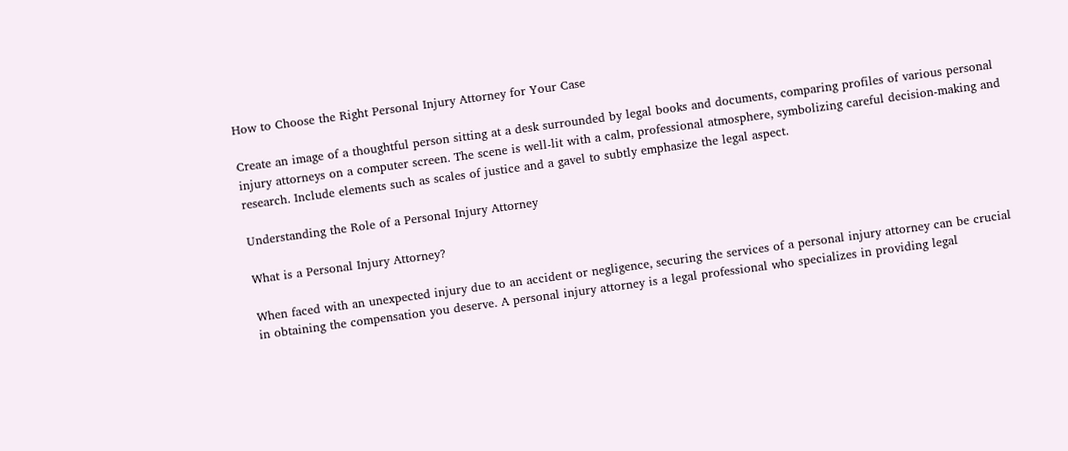How to Choose the Right Personal Injury Attorney for Your Case

Create an image of a thoughtful person sitting at a desk surrounded by legal books and documents, comparing profiles of various personal injury attorneys on a computer screen. The scene is well-lit with a calm, professional atmosphere, symbolizing careful decision-making and research. Include elements such as scales of justice and a gavel to subtly emphasize the legal aspect.

Understanding the Role of a Personal Injury Attorney

What is a Personal Injury Attorney?

When faced with an unexpected injury due to an accident or negligence, securing the services of a personal injury attorney can be crucial in obtaining the compensation you deserve. A personal injury attorney is a legal professional who specializes in providing legal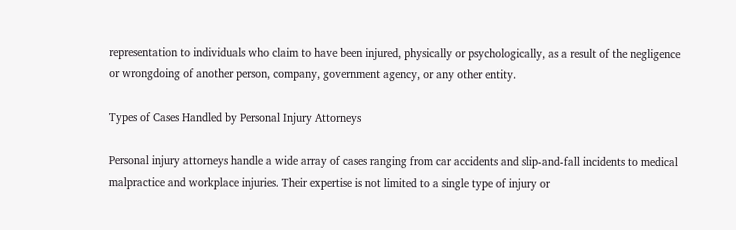representation to individuals who claim to have been injured, physically or psychologically, as a result of the negligence or wrongdoing of another person, company, government agency, or any other entity.

Types of Cases Handled by Personal Injury Attorneys

Personal injury attorneys handle a wide array of cases ranging from car accidents and slip-and-fall incidents to medical malpractice and workplace injuries. Their expertise is not limited to a single type of injury or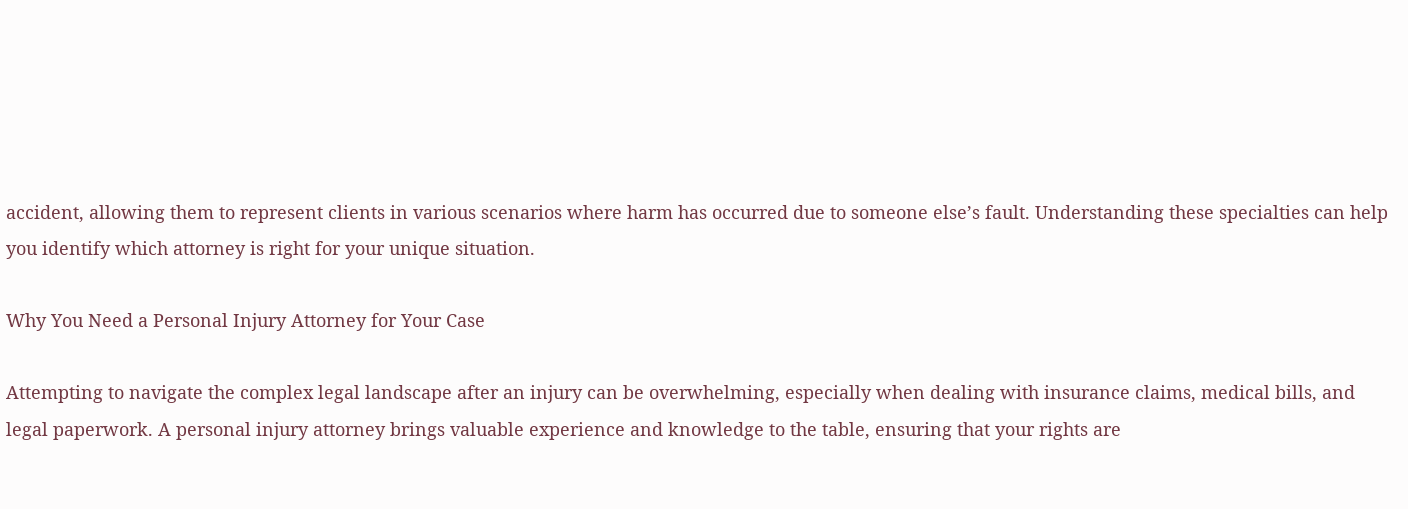accident, allowing them to represent clients in various scenarios where harm has occurred due to someone else’s fault. Understanding these specialties can help you identify which attorney is right for your unique situation.

Why You Need a Personal Injury Attorney for Your Case

Attempting to navigate the complex legal landscape after an injury can be overwhelming, especially when dealing with insurance claims, medical bills, and legal paperwork. A personal injury attorney brings valuable experience and knowledge to the table, ensuring that your rights are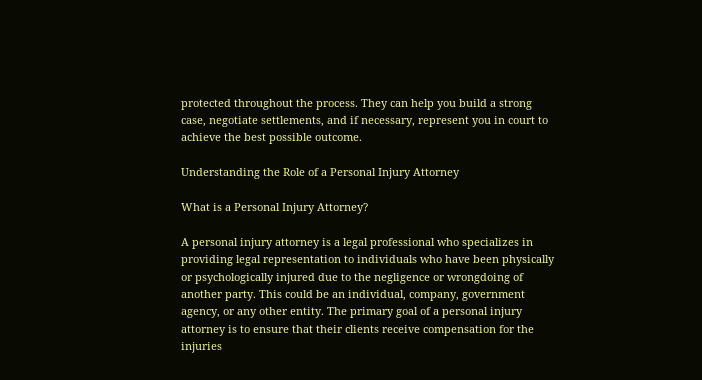protected throughout the process. They can help you build a strong case, negotiate settlements, and if necessary, represent you in court to achieve the best possible outcome.

Understanding the Role of a Personal Injury Attorney

What is a Personal Injury Attorney?

A personal injury attorney is a legal professional who specializes in providing legal representation to individuals who have been physically or psychologically injured due to the negligence or wrongdoing of another party. This could be an individual, company, government agency, or any other entity. The primary goal of a personal injury attorney is to ensure that their clients receive compensation for the injuries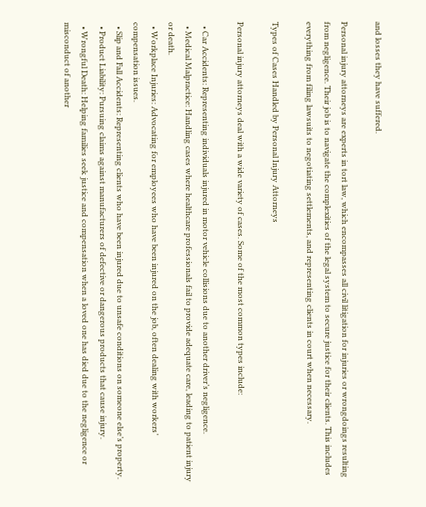and losses they have suffered.

Personal injury attorneys are experts in tort law, which encompasses all civil litigation for injuries or wrongdoings resulting from negligence. Their job is to navigate the complexities of the legal system to secure justice for their clients. This includes everything from filing lawsuits to negotiating settlements, and representing clients in court when necessary.

Types of Cases Handled by Personal Injury Attorneys

Personal injury attorneys deal with a wide variety of cases. Some of the most common types include:

  • Car Accidents: Representing individuals injured in motor vehicle collisions due to another driver’s negligence.
  • Medical Malpractice: Handling cases where healthcare professionals fail to provide adequate care, leading to patient injury or death.
  • Workplace Injuries: Advocating for employees who have been injured on the job, often dealing with workers’ compensation issues.
  • Slip and Fall Accidents: Representing clients who have been injured due to unsafe conditions on someone else’s property.
  • Product Liability: Pursuing claims against manufacturers of defective or dangerous products that cause injury.
  • Wrongful Death: Helping families seek justice and compensation when a loved one has died due to the negligence or misconduct of another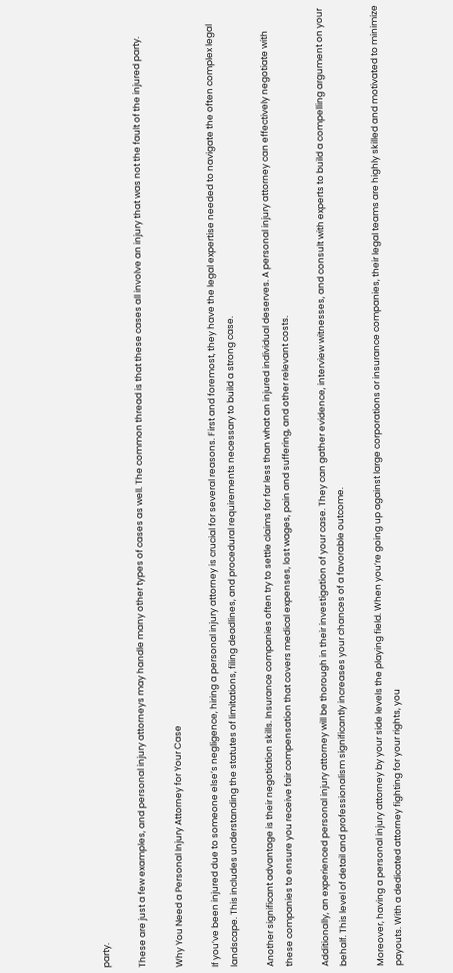party.

These are just a few examples, and personal injury attorneys may handle many other types of cases as well. The common thread is that these cases all involve an injury that was not the fault of the injured party.

Why You Need a Personal Injury Attorney for Your Case

If you’ve been injured due to someone else’s negligence, hiring a personal injury attorney is crucial for several reasons. First and foremost, they have the legal expertise needed to navigate the often complex legal landscape. This includes understanding the statutes of limitations, filing deadlines, and procedural requirements necessary to build a strong case.

Another significant advantage is their negotiation skills. Insurance companies often try to settle claims for far less than what an injured individual deserves. A personal injury attorney can effectively negotiate with these companies to ensure you receive fair compensation that covers medical expenses, lost wages, pain and suffering, and other relevant costs.

Additionally, an experienced personal injury attorney will be thorough in their investigation of your case. They can gather evidence, interview witnesses, and consult with experts to build a compelling argument on your behalf. This level of detail and professionalism significantly increases your chances of a favorable outcome.

Moreover, having a personal injury attorney by your side levels the playing field. When you’re going up against large corporations or insurance companies, their legal teams are highly skilled and motivated to minimize payouts. With a dedicated attorney fighting for your rights, you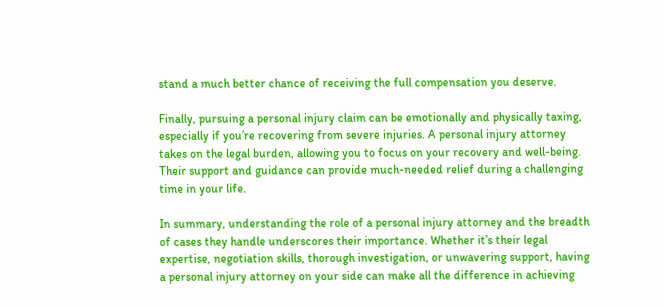stand a much better chance of receiving the full compensation you deserve.

Finally, pursuing a personal injury claim can be emotionally and physically taxing, especially if you’re recovering from severe injuries. A personal injury attorney takes on the legal burden, allowing you to focus on your recovery and well-being. Their support and guidance can provide much-needed relief during a challenging time in your life.

In summary, understanding the role of a personal injury attorney and the breadth of cases they handle underscores their importance. Whether it’s their legal expertise, negotiation skills, thorough investigation, or unwavering support, having a personal injury attorney on your side can make all the difference in achieving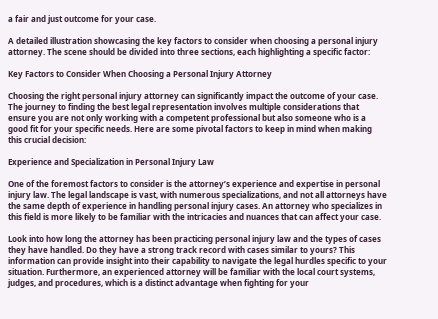a fair and just outcome for your case.

A detailed illustration showcasing the key factors to consider when choosing a personal injury attorney. The scene should be divided into three sections, each highlighting a specific factor:

Key Factors to Consider When Choosing a Personal Injury Attorney

Choosing the right personal injury attorney can significantly impact the outcome of your case. The journey to finding the best legal representation involves multiple considerations that ensure you are not only working with a competent professional but also someone who is a good fit for your specific needs. Here are some pivotal factors to keep in mind when making this crucial decision:

Experience and Specialization in Personal Injury Law

One of the foremost factors to consider is the attorney’s experience and expertise in personal injury law. The legal landscape is vast, with numerous specializations, and not all attorneys have the same depth of experience in handling personal injury cases. An attorney who specializes in this field is more likely to be familiar with the intricacies and nuances that can affect your case.

Look into how long the attorney has been practicing personal injury law and the types of cases they have handled. Do they have a strong track record with cases similar to yours? This information can provide insight into their capability to navigate the legal hurdles specific to your situation. Furthermore, an experienced attorney will be familiar with the local court systems, judges, and procedures, which is a distinct advantage when fighting for your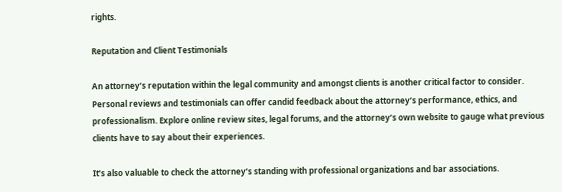rights.

Reputation and Client Testimonials

An attorney’s reputation within the legal community and amongst clients is another critical factor to consider. Personal reviews and testimonials can offer candid feedback about the attorney’s performance, ethics, and professionalism. Explore online review sites, legal forums, and the attorney’s own website to gauge what previous clients have to say about their experiences.

It’s also valuable to check the attorney’s standing with professional organizations and bar associations.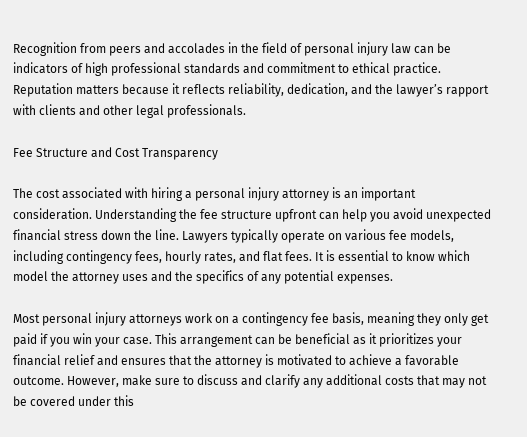Recognition from peers and accolades in the field of personal injury law can be indicators of high professional standards and commitment to ethical practice. Reputation matters because it reflects reliability, dedication, and the lawyer’s rapport with clients and other legal professionals.

Fee Structure and Cost Transparency

The cost associated with hiring a personal injury attorney is an important consideration. Understanding the fee structure upfront can help you avoid unexpected financial stress down the line. Lawyers typically operate on various fee models, including contingency fees, hourly rates, and flat fees. It is essential to know which model the attorney uses and the specifics of any potential expenses.

Most personal injury attorneys work on a contingency fee basis, meaning they only get paid if you win your case. This arrangement can be beneficial as it prioritizes your financial relief and ensures that the attorney is motivated to achieve a favorable outcome. However, make sure to discuss and clarify any additional costs that may not be covered under this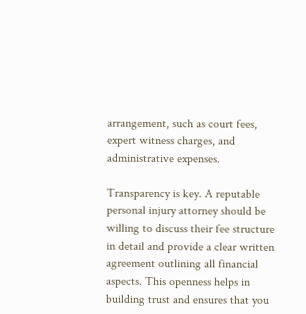arrangement, such as court fees, expert witness charges, and administrative expenses.

Transparency is key. A reputable personal injury attorney should be willing to discuss their fee structure in detail and provide a clear written agreement outlining all financial aspects. This openness helps in building trust and ensures that you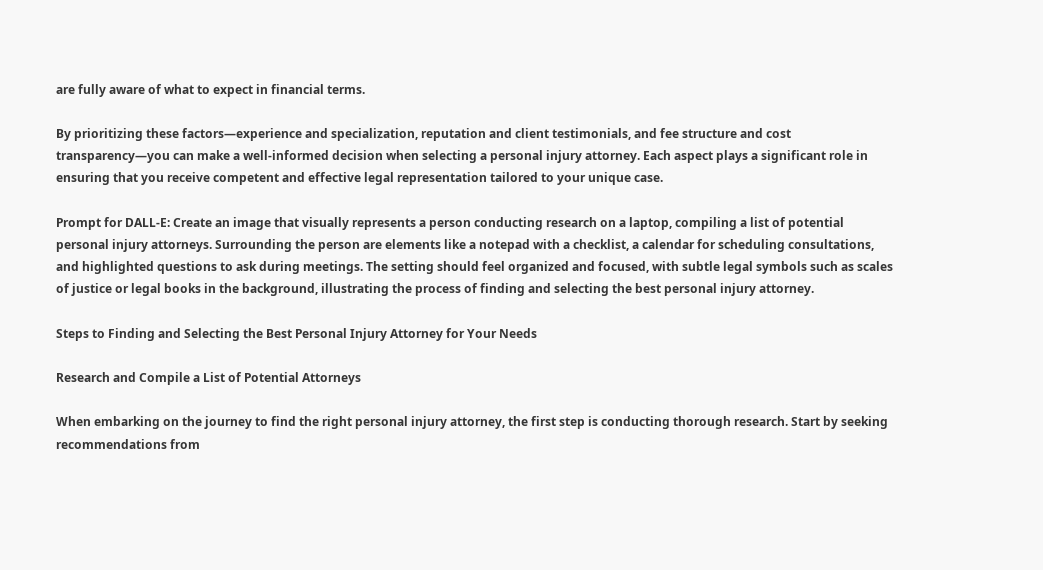are fully aware of what to expect in financial terms.

By prioritizing these factors—experience and specialization, reputation and client testimonials, and fee structure and cost transparency—you can make a well-informed decision when selecting a personal injury attorney. Each aspect plays a significant role in ensuring that you receive competent and effective legal representation tailored to your unique case.

Prompt for DALL-E: Create an image that visually represents a person conducting research on a laptop, compiling a list of potential personal injury attorneys. Surrounding the person are elements like a notepad with a checklist, a calendar for scheduling consultations, and highlighted questions to ask during meetings. The setting should feel organized and focused, with subtle legal symbols such as scales of justice or legal books in the background, illustrating the process of finding and selecting the best personal injury attorney.

Steps to Finding and Selecting the Best Personal Injury Attorney for Your Needs

Research and Compile a List of Potential Attorneys

When embarking on the journey to find the right personal injury attorney, the first step is conducting thorough research. Start by seeking recommendations from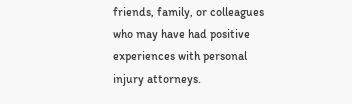friends, family, or colleagues who may have had positive experiences with personal injury attorneys.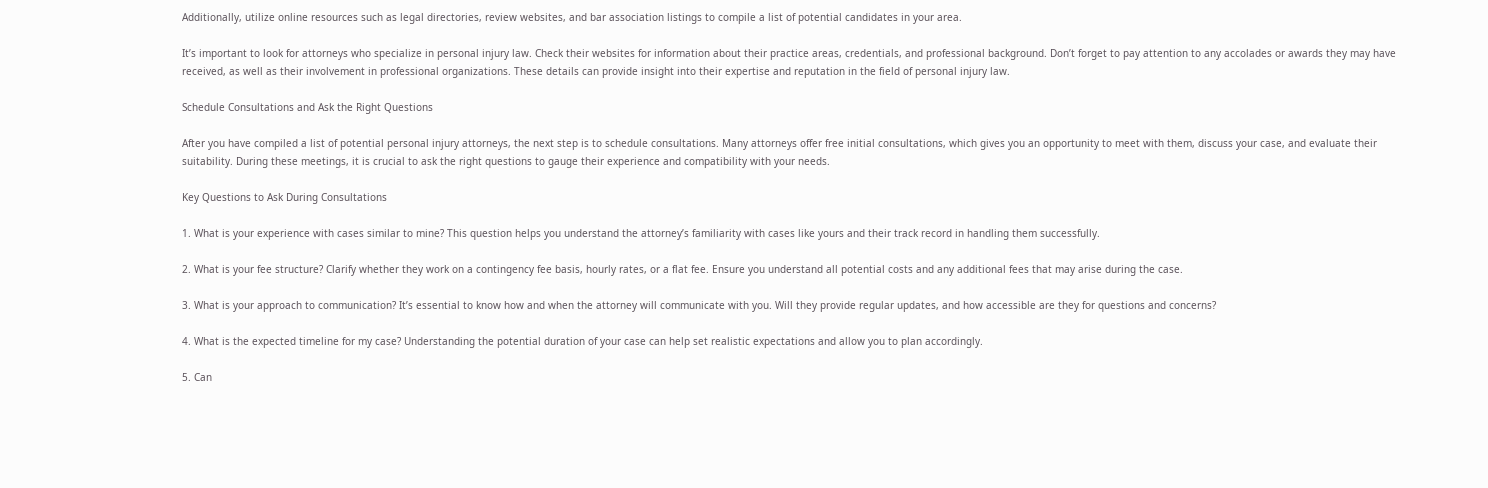Additionally, utilize online resources such as legal directories, review websites, and bar association listings to compile a list of potential candidates in your area.

It’s important to look for attorneys who specialize in personal injury law. Check their websites for information about their practice areas, credentials, and professional background. Don’t forget to pay attention to any accolades or awards they may have received, as well as their involvement in professional organizations. These details can provide insight into their expertise and reputation in the field of personal injury law.

Schedule Consultations and Ask the Right Questions

After you have compiled a list of potential personal injury attorneys, the next step is to schedule consultations. Many attorneys offer free initial consultations, which gives you an opportunity to meet with them, discuss your case, and evaluate their suitability. During these meetings, it is crucial to ask the right questions to gauge their experience and compatibility with your needs.

Key Questions to Ask During Consultations

1. What is your experience with cases similar to mine? This question helps you understand the attorney’s familiarity with cases like yours and their track record in handling them successfully.

2. What is your fee structure? Clarify whether they work on a contingency fee basis, hourly rates, or a flat fee. Ensure you understand all potential costs and any additional fees that may arise during the case.

3. What is your approach to communication? It’s essential to know how and when the attorney will communicate with you. Will they provide regular updates, and how accessible are they for questions and concerns?

4. What is the expected timeline for my case? Understanding the potential duration of your case can help set realistic expectations and allow you to plan accordingly.

5. Can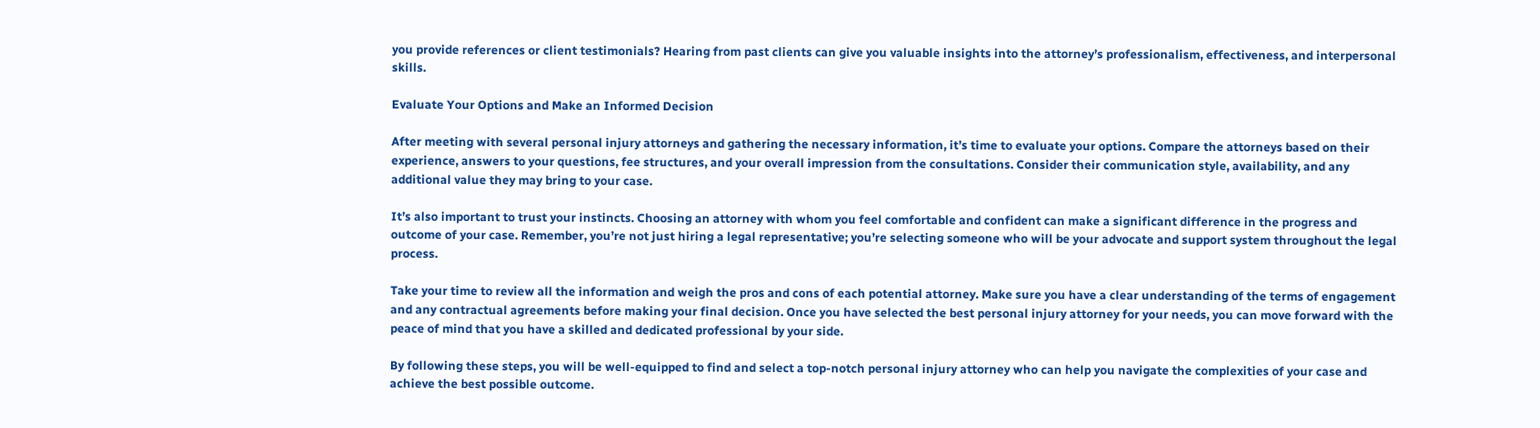you provide references or client testimonials? Hearing from past clients can give you valuable insights into the attorney’s professionalism, effectiveness, and interpersonal skills.

Evaluate Your Options and Make an Informed Decision

After meeting with several personal injury attorneys and gathering the necessary information, it’s time to evaluate your options. Compare the attorneys based on their experience, answers to your questions, fee structures, and your overall impression from the consultations. Consider their communication style, availability, and any additional value they may bring to your case.

It’s also important to trust your instincts. Choosing an attorney with whom you feel comfortable and confident can make a significant difference in the progress and outcome of your case. Remember, you’re not just hiring a legal representative; you’re selecting someone who will be your advocate and support system throughout the legal process.

Take your time to review all the information and weigh the pros and cons of each potential attorney. Make sure you have a clear understanding of the terms of engagement and any contractual agreements before making your final decision. Once you have selected the best personal injury attorney for your needs, you can move forward with the peace of mind that you have a skilled and dedicated professional by your side.

By following these steps, you will be well-equipped to find and select a top-notch personal injury attorney who can help you navigate the complexities of your case and achieve the best possible outcome.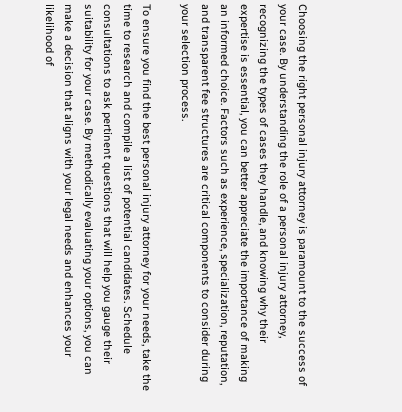Choosing the right personal injury attorney is paramount to the success of your case. By understanding the role of a personal injury attorney, recognizing the types of cases they handle, and knowing why their expertise is essential, you can better appreciate the importance of making an informed choice. Factors such as experience, specialization, reputation, and transparent fee structures are critical components to consider during your selection process.

To ensure you find the best personal injury attorney for your needs, take the time to research and compile a list of potential candidates. Schedule consultations to ask pertinent questions that will help you gauge their suitability for your case. By methodically evaluating your options, you can make a decision that aligns with your legal needs and enhances your likelihood of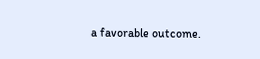a favorable outcome.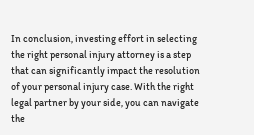In conclusion, investing effort in selecting the right personal injury attorney is a step that can significantly impact the resolution of your personal injury case. With the right legal partner by your side, you can navigate the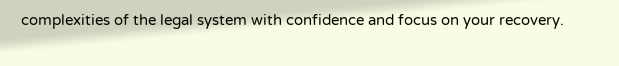complexities of the legal system with confidence and focus on your recovery.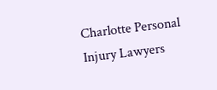Charlotte Personal Injury Lawyers